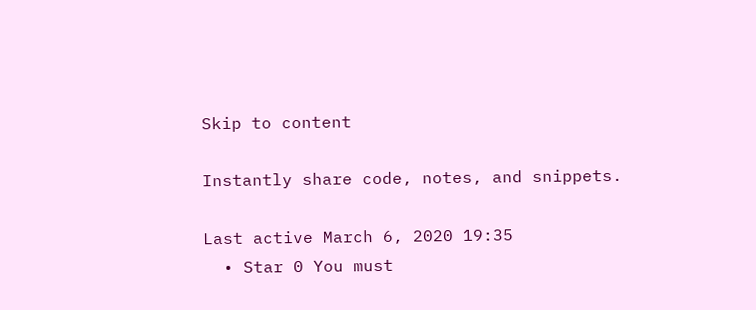Skip to content

Instantly share code, notes, and snippets.

Last active March 6, 2020 19:35
  • Star 0 You must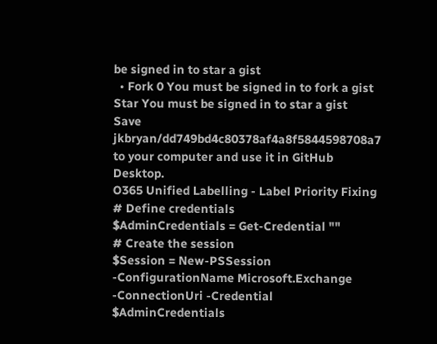be signed in to star a gist
  • Fork 0 You must be signed in to fork a gist
Star You must be signed in to star a gist
Save jkbryan/dd749bd4c80378af4a8f5844598708a7 to your computer and use it in GitHub Desktop.
O365 Unified Labelling - Label Priority Fixing
# Define credentials
$AdminCredentials = Get-Credential ""
# Create the session
$Session = New-PSSession -ConfigurationName Microsoft.Exchange -ConnectionUri -Credential $AdminCredentials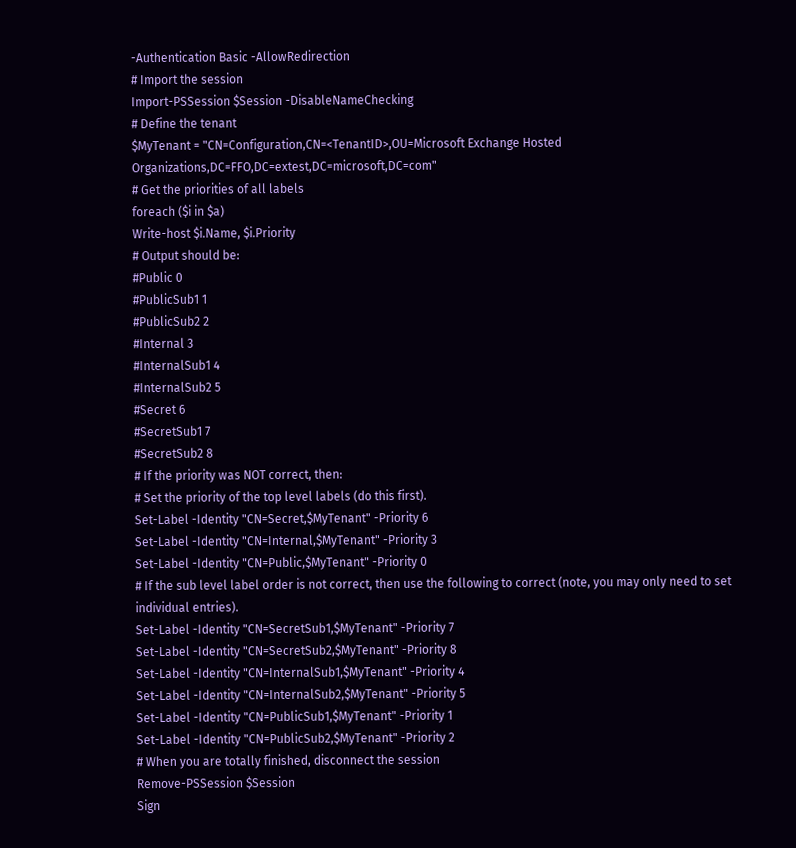-Authentication Basic -AllowRedirection
# Import the session
Import-PSSession $Session -DisableNameChecking
# Define the tenant
$MyTenant = "CN=Configuration,CN=<TenantID>,OU=Microsoft Exchange Hosted Organizations,DC=FFO,DC=extest,DC=microsoft,DC=com"
# Get the priorities of all labels
foreach ($i in $a)
Write-host $i.Name, $i.Priority
# Output should be:
#Public 0
#PublicSub1 1
#PublicSub2 2
#Internal 3
#InternalSub1 4
#InternalSub2 5
#Secret 6
#SecretSub1 7
#SecretSub2 8
# If the priority was NOT correct, then:
# Set the priority of the top level labels (do this first).
Set-Label -Identity "CN=Secret,$MyTenant" -Priority 6
Set-Label -Identity "CN=Internal,$MyTenant" -Priority 3
Set-Label -Identity "CN=Public,$MyTenant" -Priority 0
# If the sub level label order is not correct, then use the following to correct (note, you may only need to set individual entries).
Set-Label -Identity "CN=SecretSub1,$MyTenant" -Priority 7
Set-Label -Identity "CN=SecretSub2,$MyTenant" -Priority 8
Set-Label -Identity "CN=InternalSub1,$MyTenant" -Priority 4
Set-Label -Identity "CN=InternalSub2,$MyTenant" -Priority 5
Set-Label -Identity "CN=PublicSub1,$MyTenant" -Priority 1
Set-Label -Identity "CN=PublicSub2,$MyTenant" -Priority 2
# When you are totally finished, disconnect the session
Remove-PSSession $Session
Sign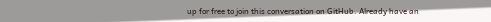up for free to join this conversation on GitHub. Already have an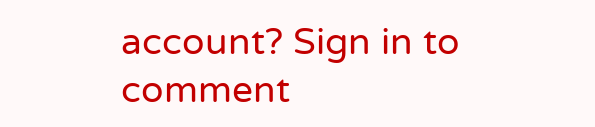account? Sign in to comment